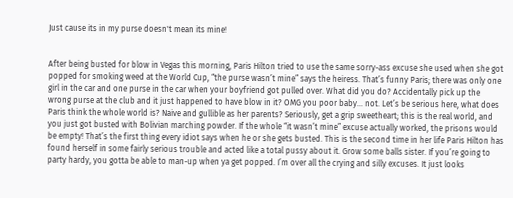Just cause its in my purse doesn't mean its mine!


After being busted for blow in Vegas this morning, Paris Hilton tried to use the same sorry-ass excuse she used when she got popped for smoking weed at the World Cup, “the purse wasn’t mine” says the heiress. That’s funny Paris; there was only one girl in the car and one purse in the car when your boyfriend got pulled over. What did you do? Accidentally pick up the wrong purse at the club and it just happened to have blow in it? OMG you poor baby… not. Let’s be serious here, what does Paris think the whole world is? Naive and gullible as her parents? Seriously, get a grip sweetheart; this is the real world, and you just got busted with Bolivian marching powder. If the whole “it wasn’t mine” excuse actually worked, the prisons would be empty! That’s the first thing every idiot says when he or she gets busted. This is the second time in her life Paris Hilton has found herself in some fairly serious trouble and acted like a total pussy about it. Grow some balls sister. If you’re going to party hardy, you gotta be able to man-up when ya get popped. I’m over all the crying and silly excuses. It just looks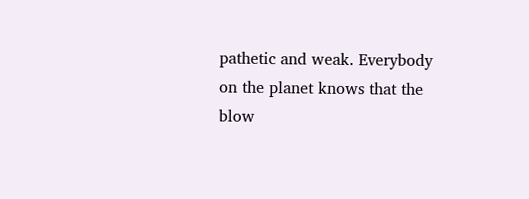pathetic and weak. Everybody on the planet knows that the blow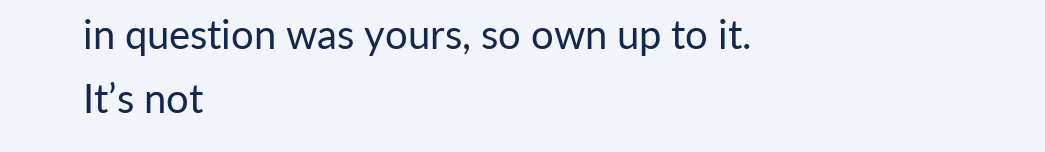in question was yours, so own up to it. It’s not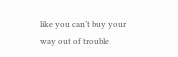like you can’t buy your way out of trouble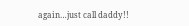again…just call daddy!!